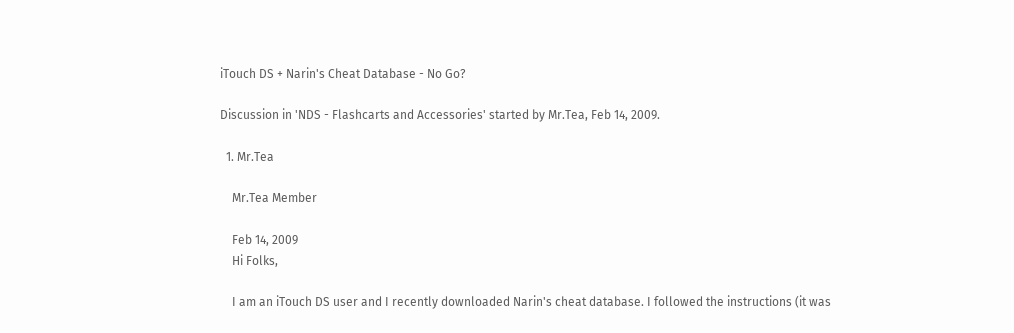iTouch DS + Narin's Cheat Database - No Go?

Discussion in 'NDS - Flashcarts and Accessories' started by Mr.Tea, Feb 14, 2009.

  1. Mr.Tea

    Mr.Tea Member

    Feb 14, 2009
    Hi Folks,

    I am an iTouch DS user and I recently downloaded Narin's cheat database. I followed the instructions (it was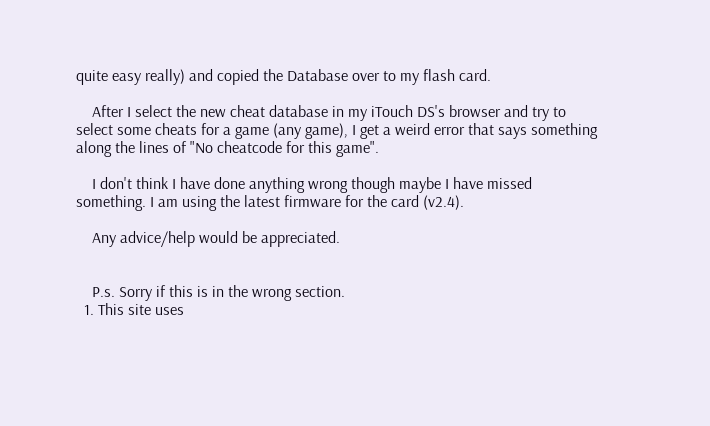quite easy really) and copied the Database over to my flash card.

    After I select the new cheat database in my iTouch DS's browser and try to select some cheats for a game (any game), I get a weird error that says something along the lines of "No cheatcode for this game".

    I don't think I have done anything wrong though maybe I have missed something. I am using the latest firmware for the card (v2.4).

    Any advice/help would be appreciated.


    P.s. Sorry if this is in the wrong section.
  1. This site uses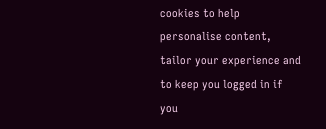cookies to help personalise content, tailor your experience and to keep you logged in if you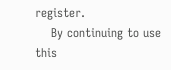register.
    By continuing to use this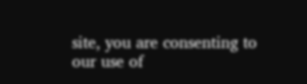site, you are consenting to our use of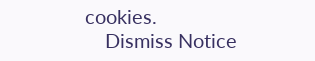cookies.
    Dismiss Notice